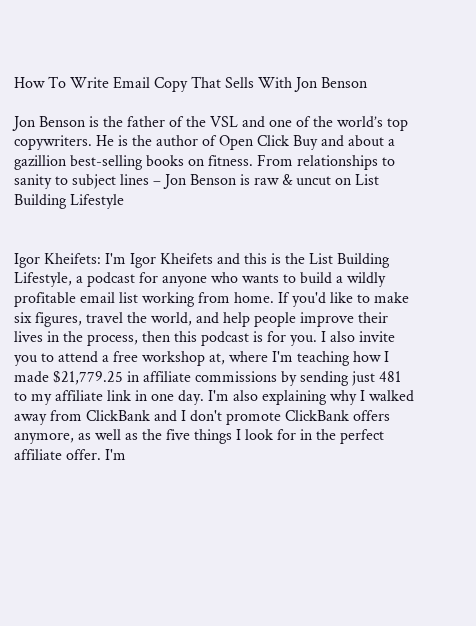How To Write Email Copy That Sells With Jon Benson

Jon Benson is the father of the VSL and one of the world’s top copywriters. He is the author of Open Click Buy and about a gazillion best-selling books on fitness. From relationships to sanity to subject lines – Jon Benson is raw & uncut on List Building Lifestyle


Igor Kheifets: I'm Igor Kheifets and this is the List Building Lifestyle, a podcast for anyone who wants to build a wildly profitable email list working from home. If you'd like to make six figures, travel the world, and help people improve their lives in the process, then this podcast is for you. I also invite you to attend a free workshop at, where I'm teaching how I made $21,779.25 in affiliate commissions by sending just 481 to my affiliate link in one day. I'm also explaining why I walked away from ClickBank and I don't promote ClickBank offers anymore, as well as the five things I look for in the perfect affiliate offer. I'm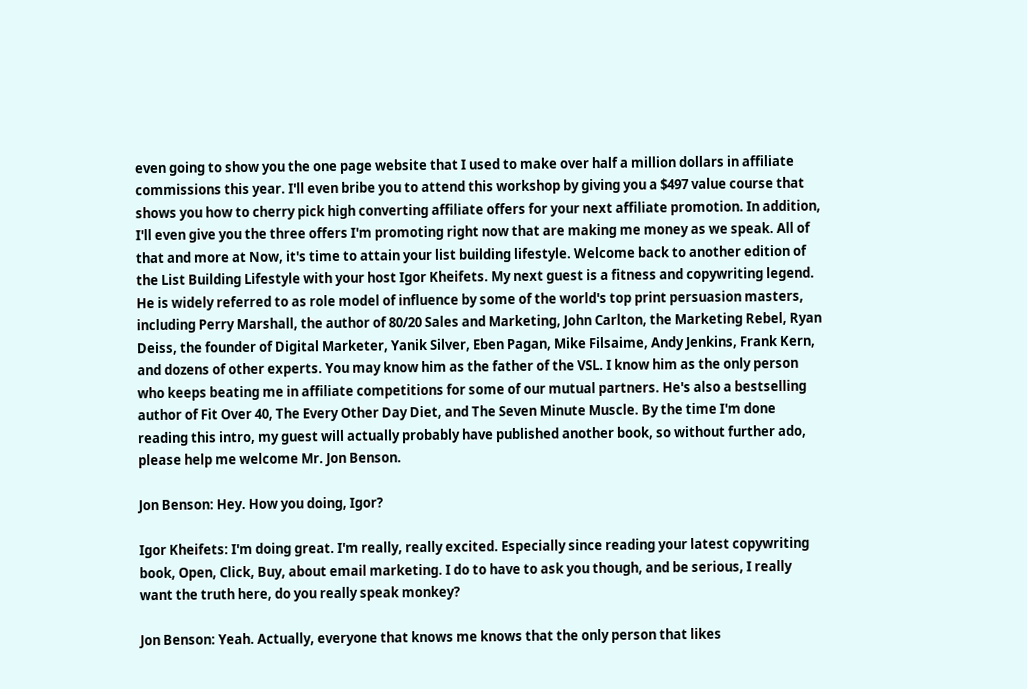even going to show you the one page website that I used to make over half a million dollars in affiliate commissions this year. I'll even bribe you to attend this workshop by giving you a $497 value course that shows you how to cherry pick high converting affiliate offers for your next affiliate promotion. In addition, I'll even give you the three offers I'm promoting right now that are making me money as we speak. All of that and more at Now, it's time to attain your list building lifestyle. Welcome back to another edition of the List Building Lifestyle with your host Igor Kheifets. My next guest is a fitness and copywriting legend. He is widely referred to as role model of influence by some of the world's top print persuasion masters, including Perry Marshall, the author of 80/20 Sales and Marketing, John Carlton, the Marketing Rebel, Ryan Deiss, the founder of Digital Marketer, Yanik Silver, Eben Pagan, Mike Filsaime, Andy Jenkins, Frank Kern, and dozens of other experts. You may know him as the father of the VSL. I know him as the only person who keeps beating me in affiliate competitions for some of our mutual partners. He's also a bestselling author of Fit Over 40, The Every Other Day Diet, and The Seven Minute Muscle. By the time I'm done reading this intro, my guest will actually probably have published another book, so without further ado, please help me welcome Mr. Jon Benson.

Jon Benson: Hey. How you doing, Igor?

Igor Kheifets: I'm doing great. I'm really, really excited. Especially since reading your latest copywriting book, Open, Click, Buy, about email marketing. I do to have to ask you though, and be serious, I really want the truth here, do you really speak monkey?

Jon Benson: Yeah. Actually, everyone that knows me knows that the only person that likes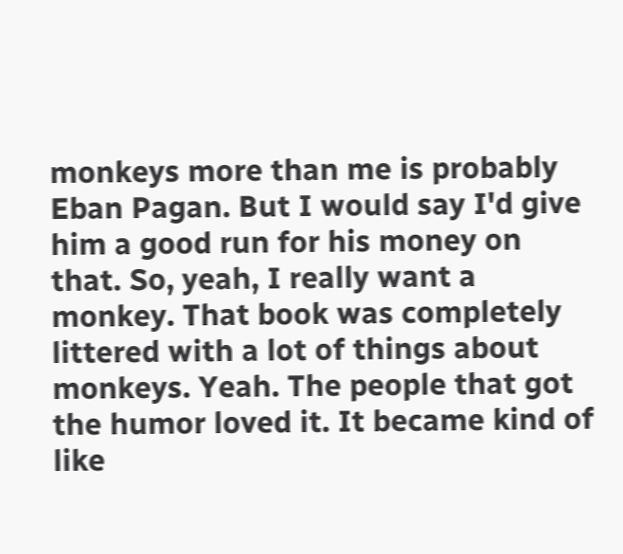monkeys more than me is probably Eban Pagan. But I would say I'd give him a good run for his money on that. So, yeah, I really want a monkey. That book was completely littered with a lot of things about monkeys. Yeah. The people that got the humor loved it. It became kind of like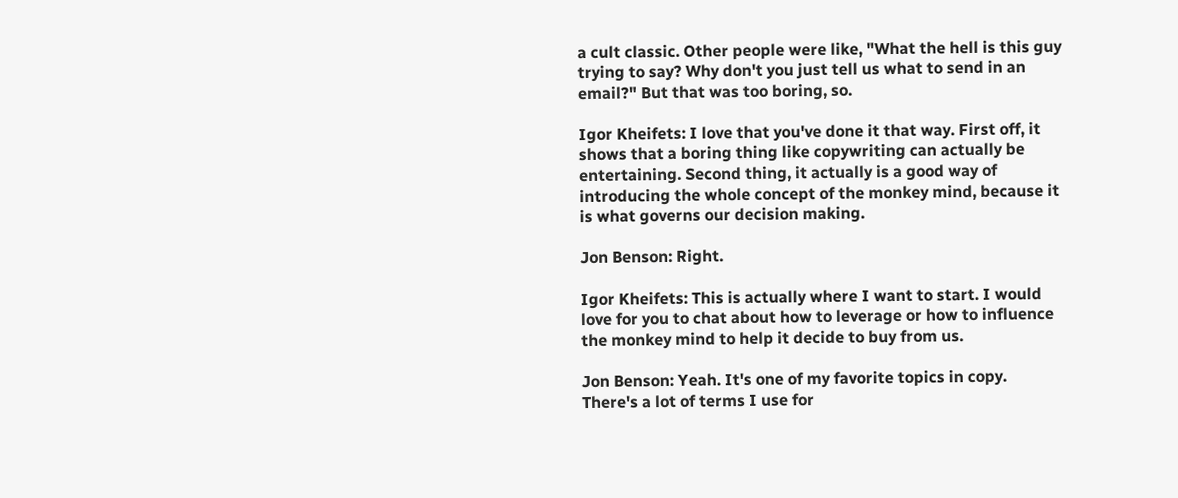a cult classic. Other people were like, "What the hell is this guy trying to say? Why don't you just tell us what to send in an email?" But that was too boring, so.

Igor Kheifets: I love that you've done it that way. First off, it shows that a boring thing like copywriting can actually be entertaining. Second thing, it actually is a good way of introducing the whole concept of the monkey mind, because it is what governs our decision making.

Jon Benson: Right.

Igor Kheifets: This is actually where I want to start. I would love for you to chat about how to leverage or how to influence the monkey mind to help it decide to buy from us.

Jon Benson: Yeah. It's one of my favorite topics in copy. There's a lot of terms I use for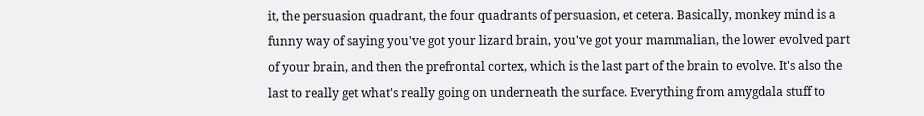it, the persuasion quadrant, the four quadrants of persuasion, et cetera. Basically, monkey mind is a funny way of saying you've got your lizard brain, you've got your mammalian, the lower evolved part of your brain, and then the prefrontal cortex, which is the last part of the brain to evolve. It's also the last to really get what's really going on underneath the surface. Everything from amygdala stuff to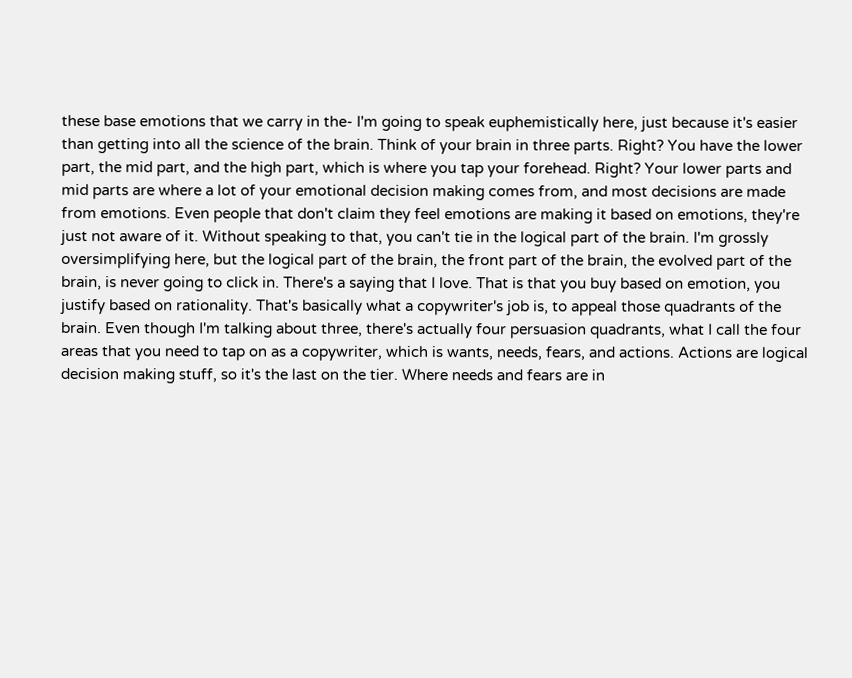these base emotions that we carry in the- I'm going to speak euphemistically here, just because it's easier than getting into all the science of the brain. Think of your brain in three parts. Right? You have the lower part, the mid part, and the high part, which is where you tap your forehead. Right? Your lower parts and mid parts are where a lot of your emotional decision making comes from, and most decisions are made from emotions. Even people that don't claim they feel emotions are making it based on emotions, they're just not aware of it. Without speaking to that, you can't tie in the logical part of the brain. I'm grossly oversimplifying here, but the logical part of the brain, the front part of the brain, the evolved part of the brain, is never going to click in. There's a saying that I love. That is that you buy based on emotion, you justify based on rationality. That's basically what a copywriter's job is, to appeal those quadrants of the brain. Even though I'm talking about three, there's actually four persuasion quadrants, what I call the four areas that you need to tap on as a copywriter, which is wants, needs, fears, and actions. Actions are logical decision making stuff, so it's the last on the tier. Where needs and fears are in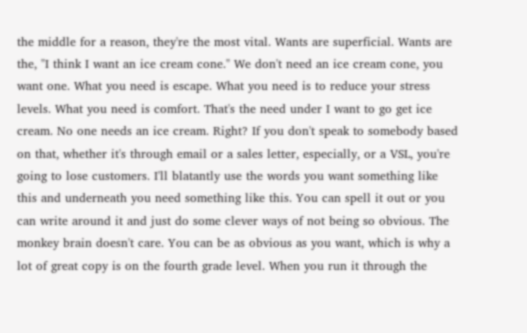the middle for a reason, they're the most vital. Wants are superficial. Wants are the, "I think I want an ice cream cone." We don't need an ice cream cone, you want one. What you need is escape. What you need is to reduce your stress levels. What you need is comfort. That's the need under I want to go get ice cream. No one needs an ice cream. Right? If you don't speak to somebody based on that, whether it's through email or a sales letter, especially, or a VSL, you're going to lose customers. I'll blatantly use the words you want something like this and underneath you need something like this. You can spell it out or you can write around it and just do some clever ways of not being so obvious. The monkey brain doesn't care. You can be as obvious as you want, which is why a lot of great copy is on the fourth grade level. When you run it through the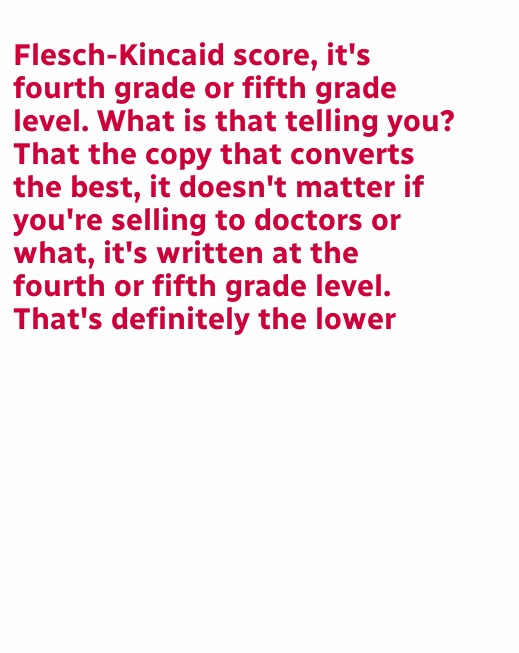Flesch-Kincaid score, it's fourth grade or fifth grade level. What is that telling you? That the copy that converts the best, it doesn't matter if you're selling to doctors or what, it's written at the fourth or fifth grade level. That's definitely the lower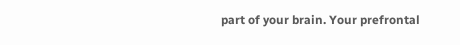part of your brain. Your prefrontal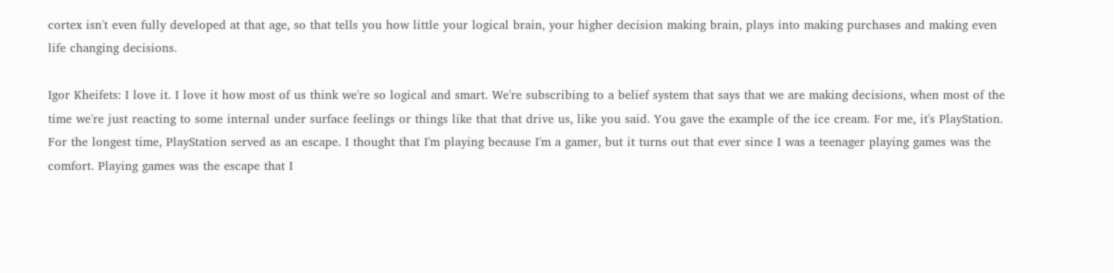cortex isn't even fully developed at that age, so that tells you how little your logical brain, your higher decision making brain, plays into making purchases and making even life changing decisions.

Igor Kheifets: I love it. I love it how most of us think we're so logical and smart. We're subscribing to a belief system that says that we are making decisions, when most of the time we're just reacting to some internal under surface feelings or things like that that drive us, like you said. You gave the example of the ice cream. For me, it's PlayStation. For the longest time, PlayStation served as an escape. I thought that I'm playing because I'm a gamer, but it turns out that ever since I was a teenager playing games was the comfort. Playing games was the escape that I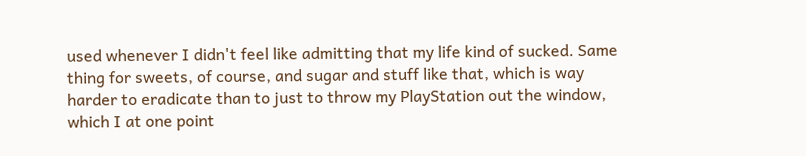used whenever I didn't feel like admitting that my life kind of sucked. Same thing for sweets, of course, and sugar and stuff like that, which is way harder to eradicate than to just to throw my PlayStation out the window, which I at one point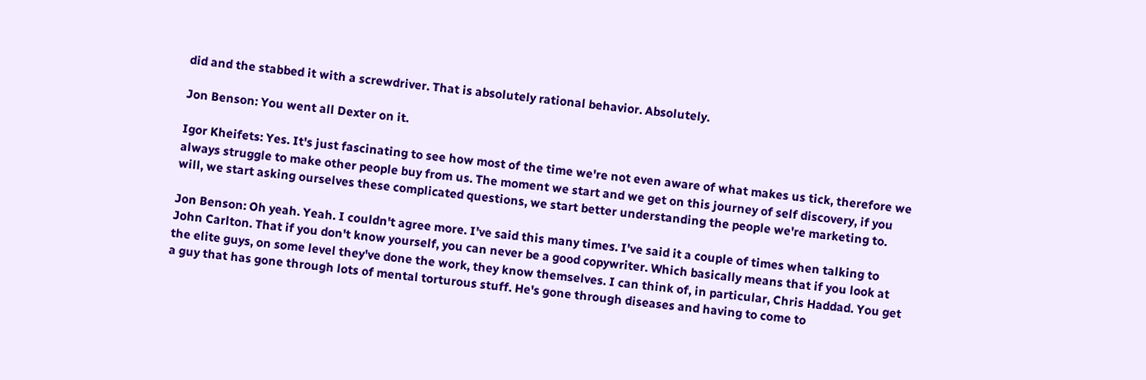did and the stabbed it with a screwdriver. That is absolutely rational behavior. Absolutely.

Jon Benson: You went all Dexter on it.

Igor Kheifets: Yes. It's just fascinating to see how most of the time we're not even aware of what makes us tick, therefore we always struggle to make other people buy from us. The moment we start and we get on this journey of self discovery, if you will, we start asking ourselves these complicated questions, we start better understanding the people we're marketing to.

Jon Benson: Oh yeah. Yeah. I couldn't agree more. I've said this many times. I've said it a couple of times when talking to John Carlton. That if you don't know yourself, you can never be a good copywriter. Which basically means that if you look at the elite guys, on some level they've done the work, they know themselves. I can think of, in particular, Chris Haddad. You get a guy that has gone through lots of mental torturous stuff. He's gone through diseases and having to come to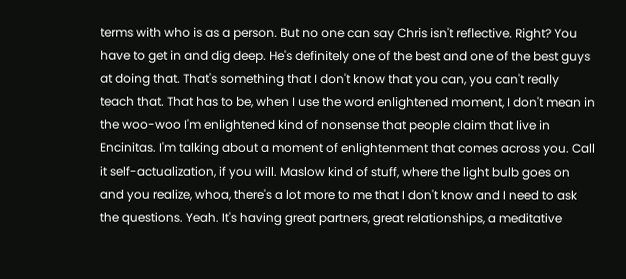terms with who is as a person. But no one can say Chris isn't reflective. Right? You have to get in and dig deep. He's definitely one of the best and one of the best guys at doing that. That's something that I don't know that you can, you can't really teach that. That has to be, when I use the word enlightened moment, I don't mean in the woo-woo I'm enlightened kind of nonsense that people claim that live in Encinitas. I'm talking about a moment of enlightenment that comes across you. Call it self-actualization, if you will. Maslow kind of stuff, where the light bulb goes on and you realize, whoa, there's a lot more to me that I don't know and I need to ask the questions. Yeah. It's having great partners, great relationships, a meditative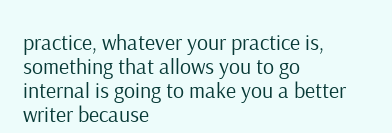practice, whatever your practice is, something that allows you to go internal is going to make you a better writer because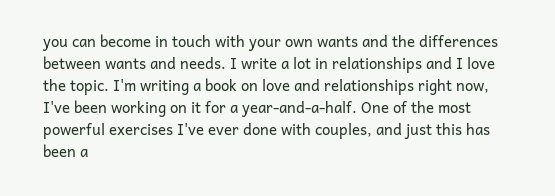you can become in touch with your own wants and the differences between wants and needs. I write a lot in relationships and I love the topic. I'm writing a book on love and relationships right now, I've been working on it for a year-and-a-half. One of the most powerful exercises I've ever done with couples, and just this has been a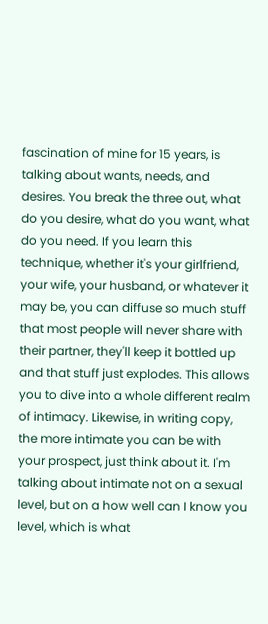fascination of mine for 15 years, is talking about wants, needs, and desires. You break the three out, what do you desire, what do you want, what do you need. If you learn this technique, whether it's your girlfriend, your wife, your husband, or whatever it may be, you can diffuse so much stuff that most people will never share with their partner, they'll keep it bottled up and that stuff just explodes. This allows you to dive into a whole different realm of intimacy. Likewise, in writing copy, the more intimate you can be with your prospect, just think about it. I'm talking about intimate not on a sexual level, but on a how well can I know you level, which is what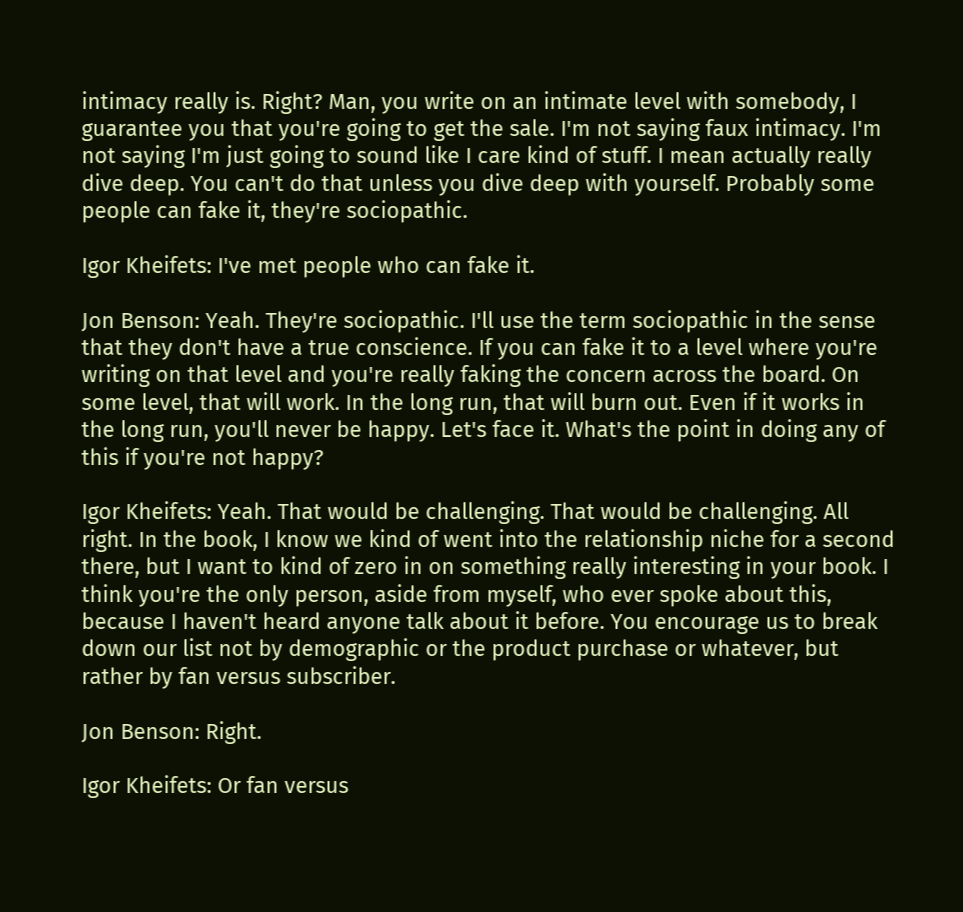intimacy really is. Right? Man, you write on an intimate level with somebody, I guarantee you that you're going to get the sale. I'm not saying faux intimacy. I'm not saying I'm just going to sound like I care kind of stuff. I mean actually really dive deep. You can't do that unless you dive deep with yourself. Probably some people can fake it, they're sociopathic.

Igor Kheifets: I've met people who can fake it.

Jon Benson: Yeah. They're sociopathic. I'll use the term sociopathic in the sense that they don't have a true conscience. If you can fake it to a level where you're writing on that level and you're really faking the concern across the board. On some level, that will work. In the long run, that will burn out. Even if it works in the long run, you'll never be happy. Let's face it. What's the point in doing any of this if you're not happy?

Igor Kheifets: Yeah. That would be challenging. That would be challenging. All right. In the book, I know we kind of went into the relationship niche for a second there, but I want to kind of zero in on something really interesting in your book. I think you're the only person, aside from myself, who ever spoke about this, because I haven't heard anyone talk about it before. You encourage us to break down our list not by demographic or the product purchase or whatever, but rather by fan versus subscriber.

Jon Benson: Right.

Igor Kheifets: Or fan versus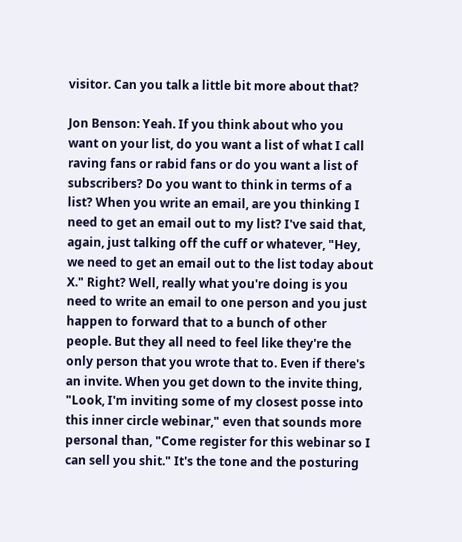visitor. Can you talk a little bit more about that?

Jon Benson: Yeah. If you think about who you want on your list, do you want a list of what I call raving fans or rabid fans or do you want a list of subscribers? Do you want to think in terms of a list? When you write an email, are you thinking I need to get an email out to my list? I've said that, again, just talking off the cuff or whatever, "Hey, we need to get an email out to the list today about X." Right? Well, really what you're doing is you need to write an email to one person and you just happen to forward that to a bunch of other people. But they all need to feel like they're the only person that you wrote that to. Even if there's an invite. When you get down to the invite thing, "Look, I'm inviting some of my closest posse into this inner circle webinar," even that sounds more personal than, "Come register for this webinar so I can sell you shit." It's the tone and the posturing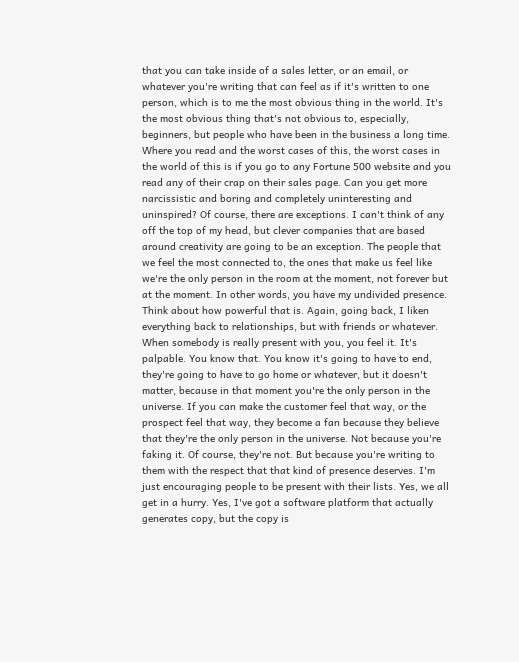that you can take inside of a sales letter, or an email, or whatever you're writing that can feel as if it's written to one person, which is to me the most obvious thing in the world. It's the most obvious thing that's not obvious to, especially, beginners, but people who have been in the business a long time. Where you read and the worst cases of this, the worst cases in the world of this is if you go to any Fortune 500 website and you read any of their crap on their sales page. Can you get more narcissistic and boring and completely uninteresting and uninspired? Of course, there are exceptions. I can't think of any off the top of my head, but clever companies that are based around creativity are going to be an exception. The people that we feel the most connected to, the ones that make us feel like we're the only person in the room at the moment, not forever but at the moment. In other words, you have my undivided presence. Think about how powerful that is. Again, going back, I liken everything back to relationships, but with friends or whatever. When somebody is really present with you, you feel it. It's palpable. You know that. You know it's going to have to end, they're going to have to go home or whatever, but it doesn't matter, because in that moment you're the only person in the universe. If you can make the customer feel that way, or the prospect feel that way, they become a fan because they believe that they're the only person in the universe. Not because you're faking it. Of course, they're not. But because you're writing to them with the respect that that kind of presence deserves. I'm just encouraging people to be present with their lists. Yes, we all get in a hurry. Yes, I've got a software platform that actually generates copy, but the copy is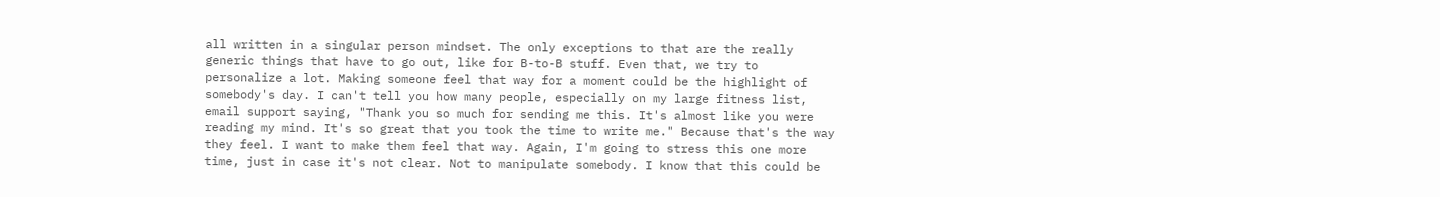all written in a singular person mindset. The only exceptions to that are the really generic things that have to go out, like for B-to-B stuff. Even that, we try to personalize a lot. Making someone feel that way for a moment could be the highlight of somebody's day. I can't tell you how many people, especially on my large fitness list, email support saying, "Thank you so much for sending me this. It's almost like you were reading my mind. It's so great that you took the time to write me." Because that's the way they feel. I want to make them feel that way. Again, I'm going to stress this one more time, just in case it's not clear. Not to manipulate somebody. I know that this could be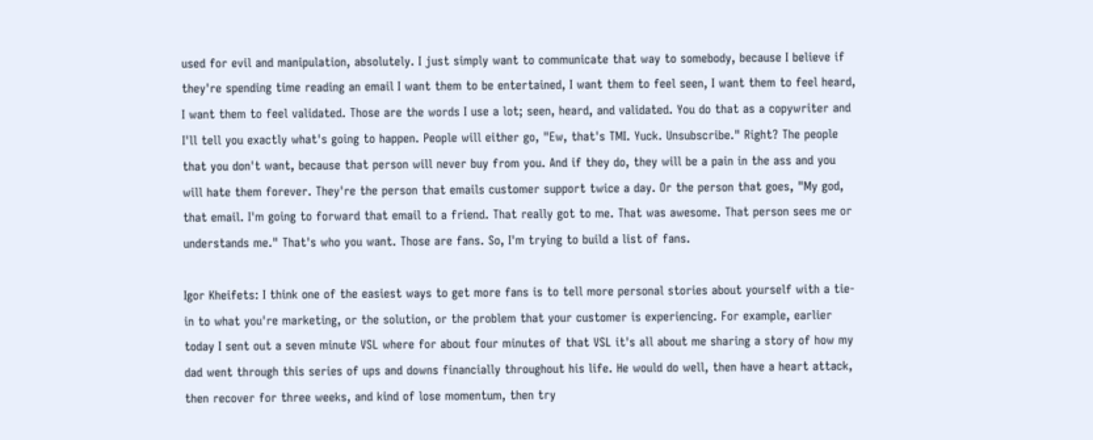used for evil and manipulation, absolutely. I just simply want to communicate that way to somebody, because I believe if they're spending time reading an email I want them to be entertained, I want them to feel seen, I want them to feel heard, I want them to feel validated. Those are the words I use a lot; seen, heard, and validated. You do that as a copywriter and I'll tell you exactly what's going to happen. People will either go, "Ew, that's TMI. Yuck. Unsubscribe." Right? The people that you don't want, because that person will never buy from you. And if they do, they will be a pain in the ass and you will hate them forever. They're the person that emails customer support twice a day. Or the person that goes, "My god, that email. I'm going to forward that email to a friend. That really got to me. That was awesome. That person sees me or understands me." That's who you want. Those are fans. So, I'm trying to build a list of fans.

Igor Kheifets: I think one of the easiest ways to get more fans is to tell more personal stories about yourself with a tie-in to what you're marketing, or the solution, or the problem that your customer is experiencing. For example, earlier today I sent out a seven minute VSL where for about four minutes of that VSL it's all about me sharing a story of how my dad went through this series of ups and downs financially throughout his life. He would do well, then have a heart attack, then recover for three weeks, and kind of lose momentum, then try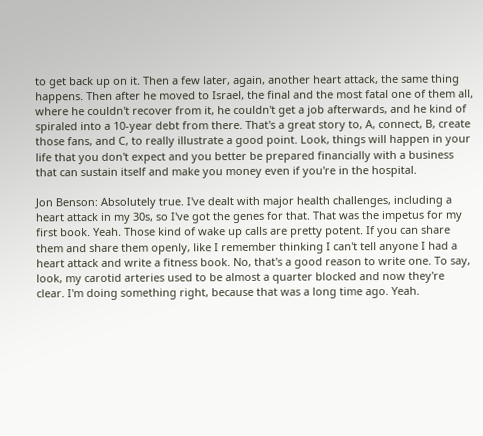to get back up on it. Then a few later, again, another heart attack, the same thing happens. Then after he moved to Israel, the final and the most fatal one of them all, where he couldn't recover from it, he couldn't get a job afterwards, and he kind of spiraled into a 10-year debt from there. That's a great story to, A, connect, B, create those fans, and C, to really illustrate a good point. Look, things will happen in your life that you don't expect and you better be prepared financially with a business that can sustain itself and make you money even if you're in the hospital.

Jon Benson: Absolutely true. I've dealt with major health challenges, including a heart attack in my 30s, so I've got the genes for that. That was the impetus for my first book. Yeah. Those kind of wake up calls are pretty potent. If you can share them and share them openly, like I remember thinking I can't tell anyone I had a heart attack and write a fitness book. No, that's a good reason to write one. To say, look, my carotid arteries used to be almost a quarter blocked and now they're clear. I'm doing something right, because that was a long time ago. Yeah.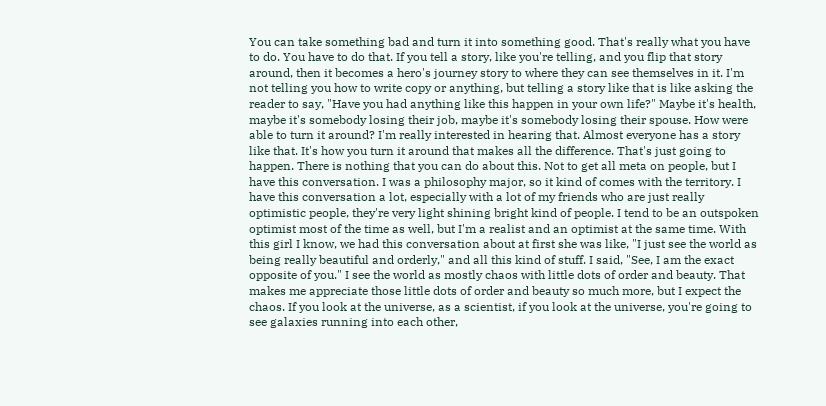You can take something bad and turn it into something good. That's really what you have to do. You have to do that. If you tell a story, like you're telling, and you flip that story around, then it becomes a hero's journey story to where they can see themselves in it. I'm not telling you how to write copy or anything, but telling a story like that is like asking the reader to say, "Have you had anything like this happen in your own life?" Maybe it's health, maybe it's somebody losing their job, maybe it's somebody losing their spouse. How were able to turn it around? I'm really interested in hearing that. Almost everyone has a story like that. It's how you turn it around that makes all the difference. That's just going to happen. There is nothing that you can do about this. Not to get all meta on people, but I have this conversation. I was a philosophy major, so it kind of comes with the territory. I have this conversation a lot, especially with a lot of my friends who are just really optimistic people, they're very light shining bright kind of people. I tend to be an outspoken optimist most of the time as well, but I'm a realist and an optimist at the same time. With this girl I know, we had this conversation about at first she was like, "I just see the world as being really beautiful and orderly," and all this kind of stuff. I said, "See, I am the exact opposite of you." I see the world as mostly chaos with little dots of order and beauty. That makes me appreciate those little dots of order and beauty so much more, but I expect the chaos. If you look at the universe, as a scientist, if you look at the universe, you're going to see galaxies running into each other,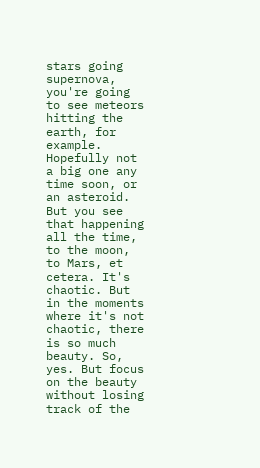stars going supernova, you're going to see meteors hitting the earth, for example. Hopefully not a big one any time soon, or an asteroid. But you see that happening all the time, to the moon, to Mars, et cetera. It's chaotic. But in the moments where it's not chaotic, there is so much beauty. So, yes. But focus on the beauty without losing track of the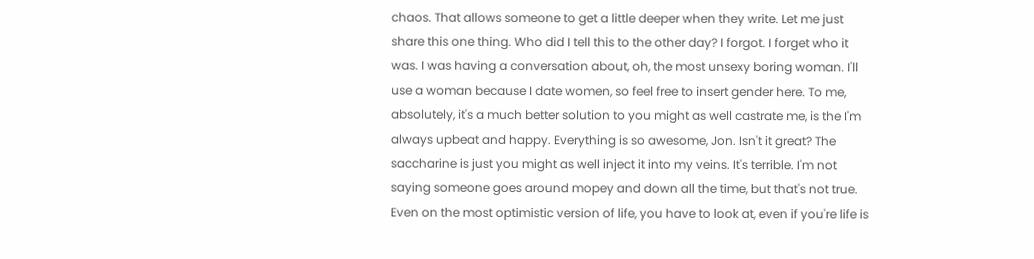chaos. That allows someone to get a little deeper when they write. Let me just share this one thing. Who did I tell this to the other day? I forgot. I forget who it was. I was having a conversation about, oh, the most unsexy boring woman. I'll use a woman because I date women, so feel free to insert gender here. To me, absolutely, it's a much better solution to you might as well castrate me, is the I'm always upbeat and happy. Everything is so awesome, Jon. Isn't it great? The saccharine is just you might as well inject it into my veins. It's terrible. I'm not saying someone goes around mopey and down all the time, but that's not true. Even on the most optimistic version of life, you have to look at, even if you're life is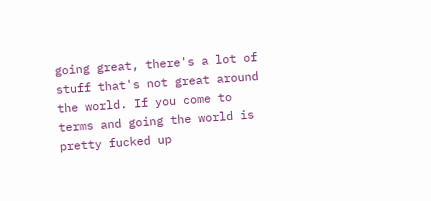going great, there's a lot of stuff that's not great around the world. If you come to terms and going the world is pretty fucked up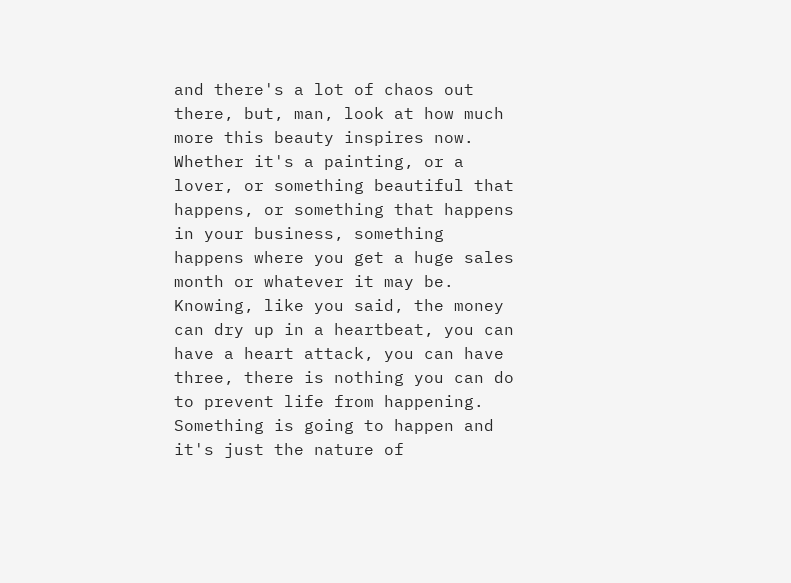and there's a lot of chaos out there, but, man, look at how much more this beauty inspires now. Whether it's a painting, or a lover, or something beautiful that happens, or something that happens in your business, something happens where you get a huge sales month or whatever it may be. Knowing, like you said, the money can dry up in a heartbeat, you can have a heart attack, you can have three, there is nothing you can do to prevent life from happening. Something is going to happen and it's just the nature of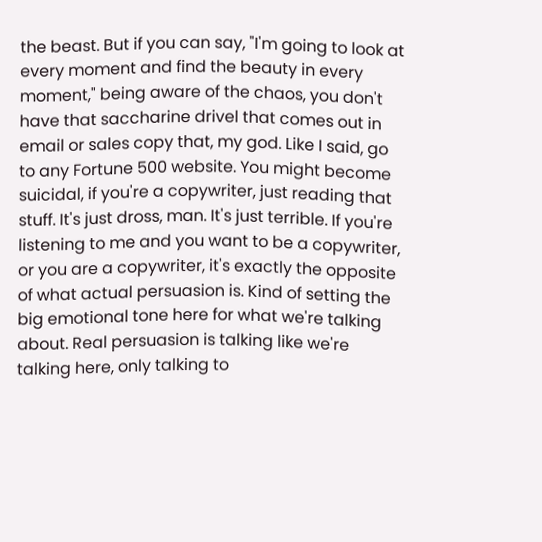the beast. But if you can say, "I'm going to look at every moment and find the beauty in every moment," being aware of the chaos, you don't have that saccharine drivel that comes out in email or sales copy that, my god. Like I said, go to any Fortune 500 website. You might become suicidal, if you're a copywriter, just reading that stuff. It's just dross, man. It's just terrible. If you're listening to me and you want to be a copywriter, or you are a copywriter, it's exactly the opposite of what actual persuasion is. Kind of setting the big emotional tone here for what we're talking about. Real persuasion is talking like we're talking here, only talking to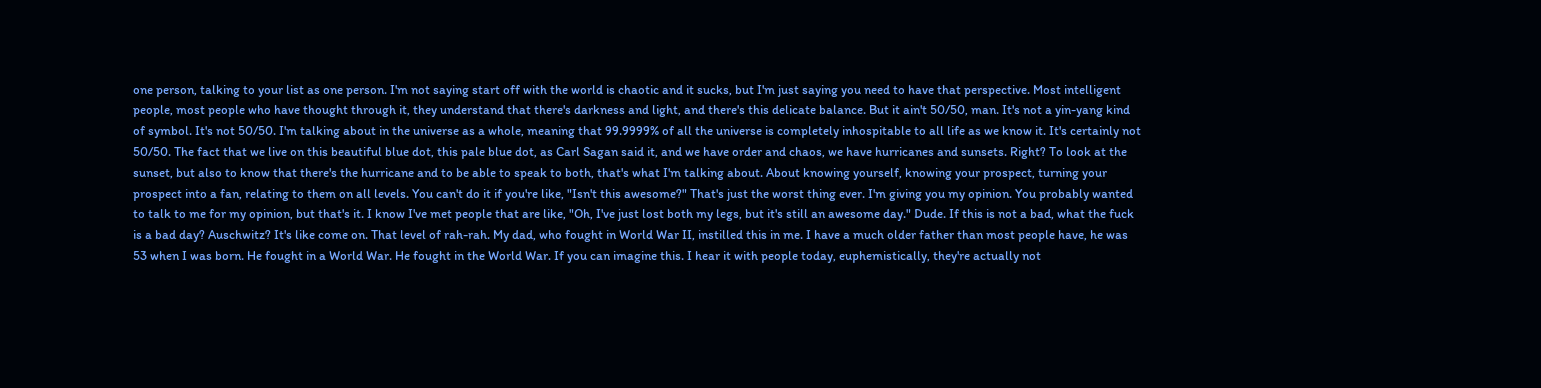one person, talking to your list as one person. I'm not saying start off with the world is chaotic and it sucks, but I'm just saying you need to have that perspective. Most intelligent people, most people who have thought through it, they understand that there's darkness and light, and there's this delicate balance. But it ain't 50/50, man. It's not a yin-yang kind of symbol. It's not 50/50. I'm talking about in the universe as a whole, meaning that 99.9999% of all the universe is completely inhospitable to all life as we know it. It's certainly not 50/50. The fact that we live on this beautiful blue dot, this pale blue dot, as Carl Sagan said it, and we have order and chaos, we have hurricanes and sunsets. Right? To look at the sunset, but also to know that there's the hurricane and to be able to speak to both, that's what I'm talking about. About knowing yourself, knowing your prospect, turning your prospect into a fan, relating to them on all levels. You can't do it if you're like, "Isn't this awesome?" That's just the worst thing ever. I'm giving you my opinion. You probably wanted to talk to me for my opinion, but that's it. I know I've met people that are like, "Oh, I've just lost both my legs, but it's still an awesome day." Dude. If this is not a bad, what the fuck is a bad day? Auschwitz? It's like come on. That level of rah-rah. My dad, who fought in World War II, instilled this in me. I have a much older father than most people have, he was 53 when I was born. He fought in a World War. He fought in the World War. If you can imagine this. I hear it with people today, euphemistically, they're actually not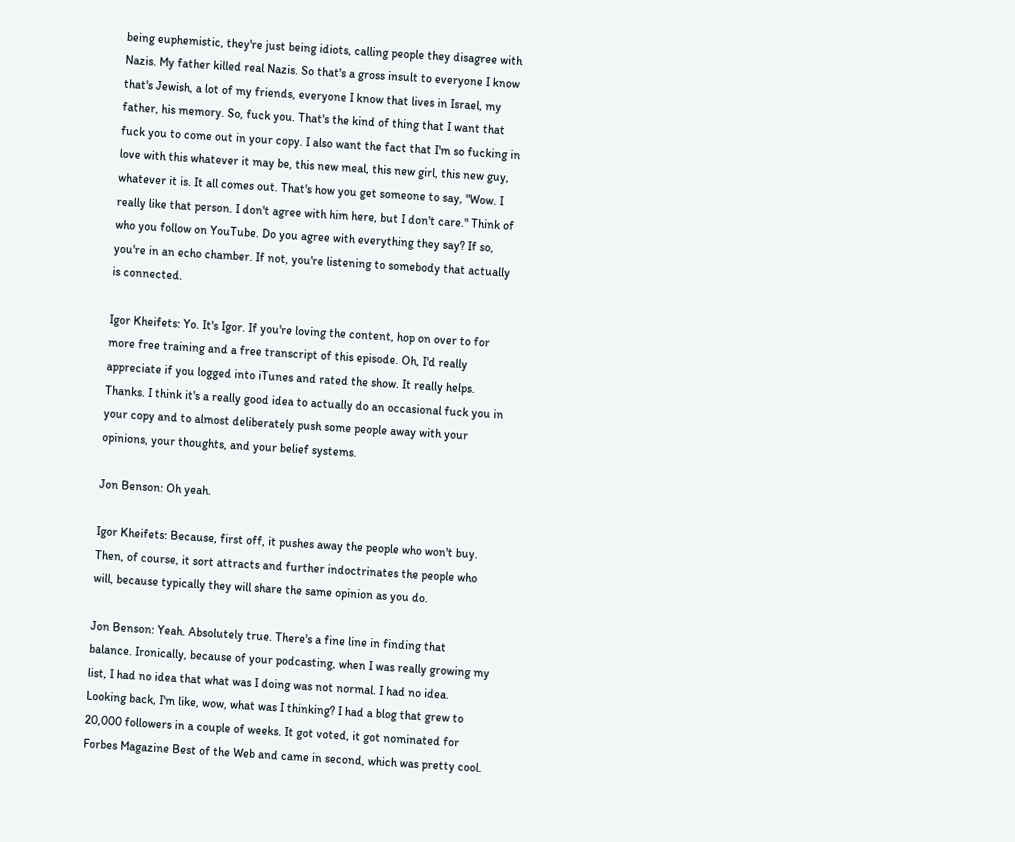being euphemistic, they're just being idiots, calling people they disagree with Nazis. My father killed real Nazis. So that's a gross insult to everyone I know that's Jewish, a lot of my friends, everyone I know that lives in Israel, my father, his memory. So, fuck you. That's the kind of thing that I want that fuck you to come out in your copy. I also want the fact that I'm so fucking in love with this whatever it may be, this new meal, this new girl, this new guy, whatever it is. It all comes out. That's how you get someone to say, "Wow. I really like that person. I don't agree with him here, but I don't care." Think of who you follow on YouTube. Do you agree with everything they say? If so, you're in an echo chamber. If not, you're listening to somebody that actually is connected.

Igor Kheifets: Yo. It's Igor. If you're loving the content, hop on over to for more free training and a free transcript of this episode. Oh, I'd really appreciate if you logged into iTunes and rated the show. It really helps. Thanks. I think it's a really good idea to actually do an occasional fuck you in your copy and to almost deliberately push some people away with your opinions, your thoughts, and your belief systems.

Jon Benson: Oh yeah.

Igor Kheifets: Because, first off, it pushes away the people who won't buy. Then, of course, it sort attracts and further indoctrinates the people who will, because typically they will share the same opinion as you do.

Jon Benson: Yeah. Absolutely true. There's a fine line in finding that balance. Ironically, because of your podcasting, when I was really growing my list, I had no idea that what was I doing was not normal. I had no idea. Looking back, I'm like, wow, what was I thinking? I had a blog that grew to 20,000 followers in a couple of weeks. It got voted, it got nominated for Forbes Magazine Best of the Web and came in second, which was pretty cool.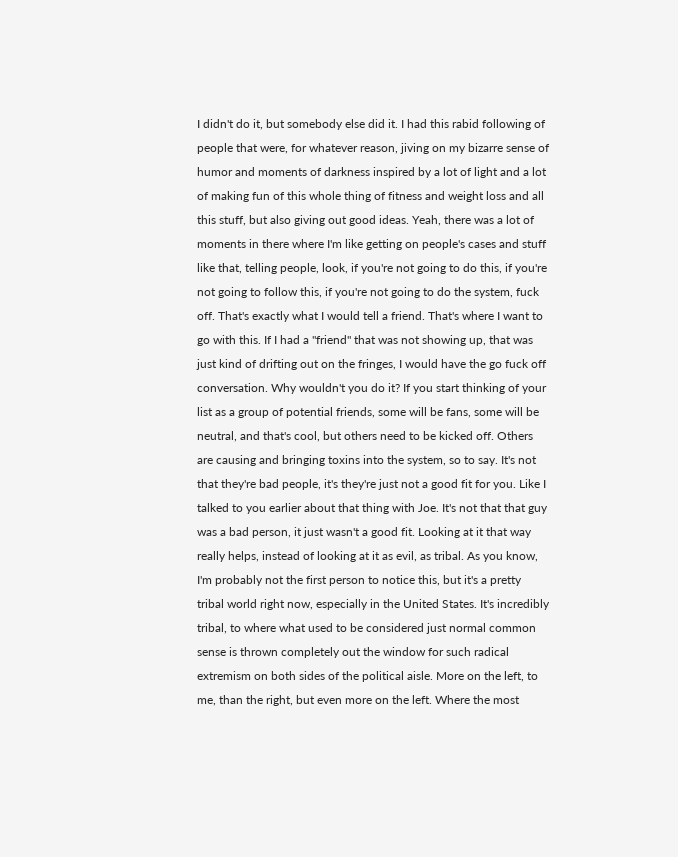I didn't do it, but somebody else did it. I had this rabid following of people that were, for whatever reason, jiving on my bizarre sense of humor and moments of darkness inspired by a lot of light and a lot of making fun of this whole thing of fitness and weight loss and all this stuff, but also giving out good ideas. Yeah, there was a lot of moments in there where I'm like getting on people's cases and stuff like that, telling people, look, if you're not going to do this, if you're not going to follow this, if you're not going to do the system, fuck off. That's exactly what I would tell a friend. That's where I want to go with this. If I had a "friend" that was not showing up, that was just kind of drifting out on the fringes, I would have the go fuck off conversation. Why wouldn't you do it? If you start thinking of your list as a group of potential friends, some will be fans, some will be neutral, and that's cool, but others need to be kicked off. Others are causing and bringing toxins into the system, so to say. It's not that they're bad people, it's they're just not a good fit for you. Like I talked to you earlier about that thing with Joe. It's not that that guy was a bad person, it just wasn't a good fit. Looking at it that way really helps, instead of looking at it as evil, as tribal. As you know, I'm probably not the first person to notice this, but it's a pretty tribal world right now, especially in the United States. It's incredibly tribal, to where what used to be considered just normal common sense is thrown completely out the window for such radical extremism on both sides of the political aisle. More on the left, to me, than the right, but even more on the left. Where the most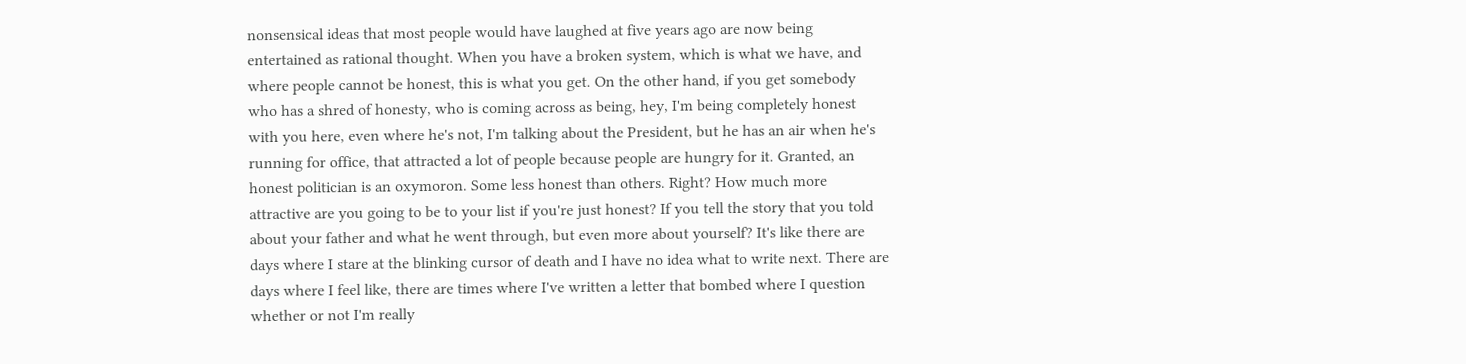nonsensical ideas that most people would have laughed at five years ago are now being entertained as rational thought. When you have a broken system, which is what we have, and where people cannot be honest, this is what you get. On the other hand, if you get somebody who has a shred of honesty, who is coming across as being, hey, I'm being completely honest with you here, even where he's not, I'm talking about the President, but he has an air when he's running for office, that attracted a lot of people because people are hungry for it. Granted, an honest politician is an oxymoron. Some less honest than others. Right? How much more attractive are you going to be to your list if you're just honest? If you tell the story that you told about your father and what he went through, but even more about yourself? It's like there are days where I stare at the blinking cursor of death and I have no idea what to write next. There are days where I feel like, there are times where I've written a letter that bombed where I question whether or not I'm really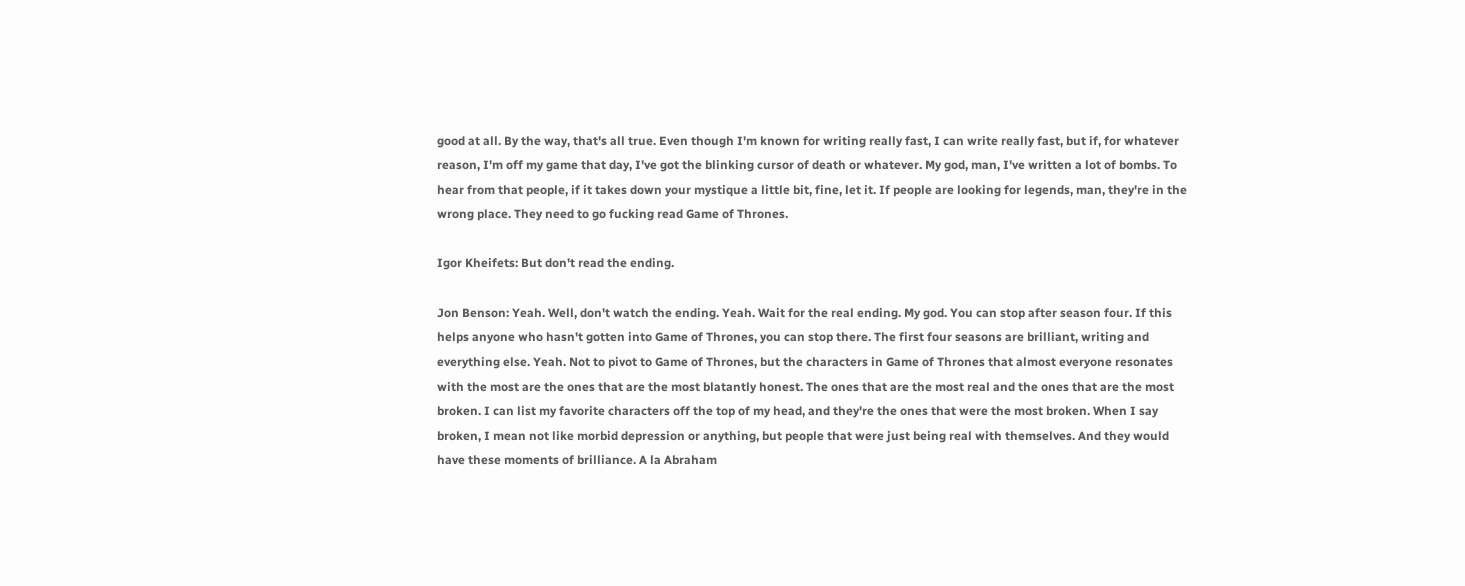good at all. By the way, that's all true. Even though I'm known for writing really fast, I can write really fast, but if, for whatever reason, I'm off my game that day, I've got the blinking cursor of death or whatever. My god, man, I've written a lot of bombs. To hear from that people, if it takes down your mystique a little bit, fine, let it. If people are looking for legends, man, they're in the wrong place. They need to go fucking read Game of Thrones.

Igor Kheifets: But don't read the ending.

Jon Benson: Yeah. Well, don't watch the ending. Yeah. Wait for the real ending. My god. You can stop after season four. If this helps anyone who hasn't gotten into Game of Thrones, you can stop there. The first four seasons are brilliant, writing and everything else. Yeah. Not to pivot to Game of Thrones, but the characters in Game of Thrones that almost everyone resonates with the most are the ones that are the most blatantly honest. The ones that are the most real and the ones that are the most broken. I can list my favorite characters off the top of my head, and they're the ones that were the most broken. When I say broken, I mean not like morbid depression or anything, but people that were just being real with themselves. And they would have these moments of brilliance. A la Abraham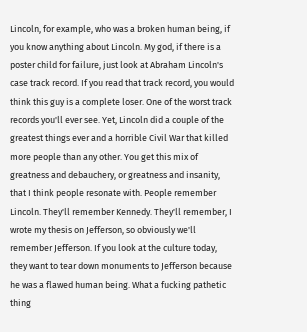Lincoln, for example, who was a broken human being, if you know anything about Lincoln. My god, if there is a poster child for failure, just look at Abraham Lincoln's case track record. If you read that track record, you would think this guy is a complete loser. One of the worst track records you'll ever see. Yet, Lincoln did a couple of the greatest things ever and a horrible Civil War that killed more people than any other. You get this mix of greatness and debauchery, or greatness and insanity, that I think people resonate with. People remember Lincoln. They'll remember Kennedy. They'll remember, I wrote my thesis on Jefferson, so obviously we'll remember Jefferson. If you look at the culture today, they want to tear down monuments to Jefferson because he was a flawed human being. What a fucking pathetic thing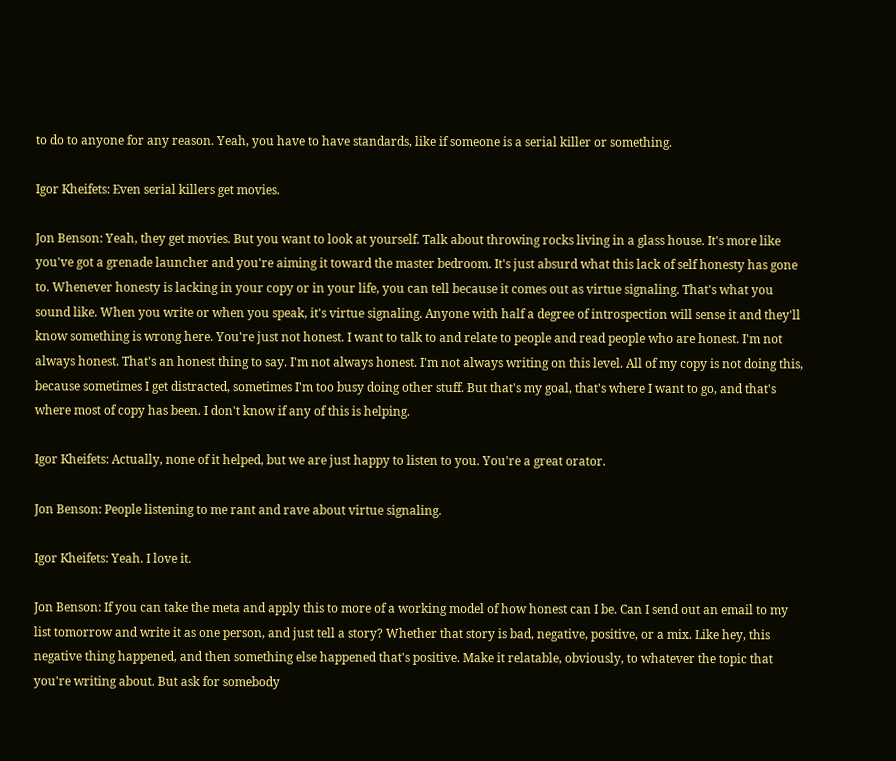to do to anyone for any reason. Yeah, you have to have standards, like if someone is a serial killer or something.

Igor Kheifets: Even serial killers get movies.

Jon Benson: Yeah, they get movies. But you want to look at yourself. Talk about throwing rocks living in a glass house. It's more like you've got a grenade launcher and you're aiming it toward the master bedroom. It's just absurd what this lack of self honesty has gone to. Whenever honesty is lacking in your copy or in your life, you can tell because it comes out as virtue signaling. That's what you sound like. When you write or when you speak, it's virtue signaling. Anyone with half a degree of introspection will sense it and they'll know something is wrong here. You're just not honest. I want to talk to and relate to people and read people who are honest. I'm not always honest. That's an honest thing to say. I'm not always honest. I'm not always writing on this level. All of my copy is not doing this, because sometimes I get distracted, sometimes I'm too busy doing other stuff. But that's my goal, that's where I want to go, and that's where most of copy has been. I don't know if any of this is helping.

Igor Kheifets: Actually, none of it helped, but we are just happy to listen to you. You're a great orator.

Jon Benson: People listening to me rant and rave about virtue signaling.

Igor Kheifets: Yeah. I love it.

Jon Benson: If you can take the meta and apply this to more of a working model of how honest can I be. Can I send out an email to my list tomorrow and write it as one person, and just tell a story? Whether that story is bad, negative, positive, or a mix. Like hey, this negative thing happened, and then something else happened that's positive. Make it relatable, obviously, to whatever the topic that you're writing about. But ask for somebody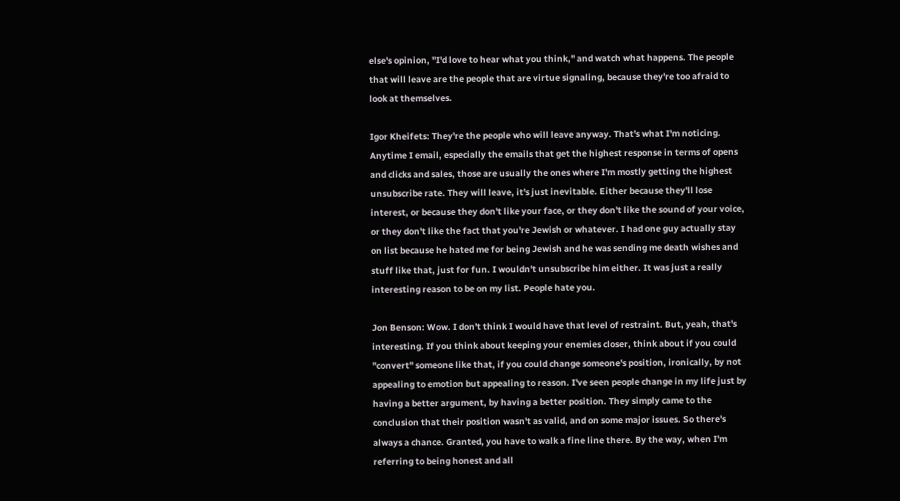else's opinion, "I'd love to hear what you think," and watch what happens. The people that will leave are the people that are virtue signaling, because they're too afraid to look at themselves.

Igor Kheifets: They're the people who will leave anyway. That's what I'm noticing. Anytime I email, especially the emails that get the highest response in terms of opens and clicks and sales, those are usually the ones where I'm mostly getting the highest unsubscribe rate. They will leave, it's just inevitable. Either because they'll lose interest, or because they don't like your face, or they don't like the sound of your voice, or they don't like the fact that you're Jewish or whatever. I had one guy actually stay on list because he hated me for being Jewish and he was sending me death wishes and stuff like that, just for fun. I wouldn't unsubscribe him either. It was just a really interesting reason to be on my list. People hate you.

Jon Benson: Wow. I don't think I would have that level of restraint. But, yeah, that's interesting. If you think about keeping your enemies closer, think about if you could "convert" someone like that, if you could change someone's position, ironically, by not appealing to emotion but appealing to reason. I've seen people change in my life just by having a better argument, by having a better position. They simply came to the conclusion that their position wasn't as valid, and on some major issues. So there's always a chance. Granted, you have to walk a fine line there. By the way, when I'm referring to being honest and all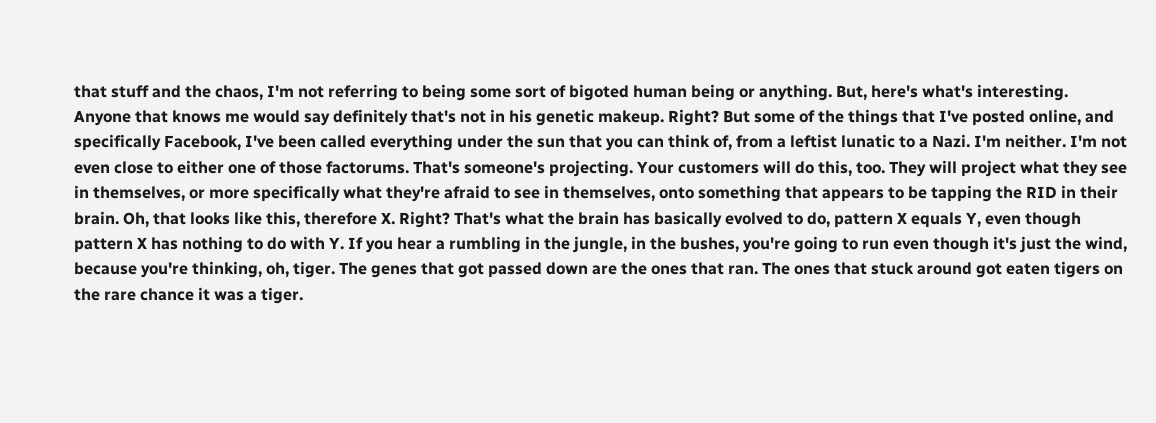that stuff and the chaos, I'm not referring to being some sort of bigoted human being or anything. But, here's what's interesting. Anyone that knows me would say definitely that's not in his genetic makeup. Right? But some of the things that I've posted online, and specifically Facebook, I've been called everything under the sun that you can think of, from a leftist lunatic to a Nazi. I'm neither. I'm not even close to either one of those factorums. That's someone's projecting. Your customers will do this, too. They will project what they see in themselves, or more specifically what they're afraid to see in themselves, onto something that appears to be tapping the RID in their brain. Oh, that looks like this, therefore X. Right? That's what the brain has basically evolved to do, pattern X equals Y, even though pattern X has nothing to do with Y. If you hear a rumbling in the jungle, in the bushes, you're going to run even though it's just the wind, because you're thinking, oh, tiger. The genes that got passed down are the ones that ran. The ones that stuck around got eaten tigers on the rare chance it was a tiger.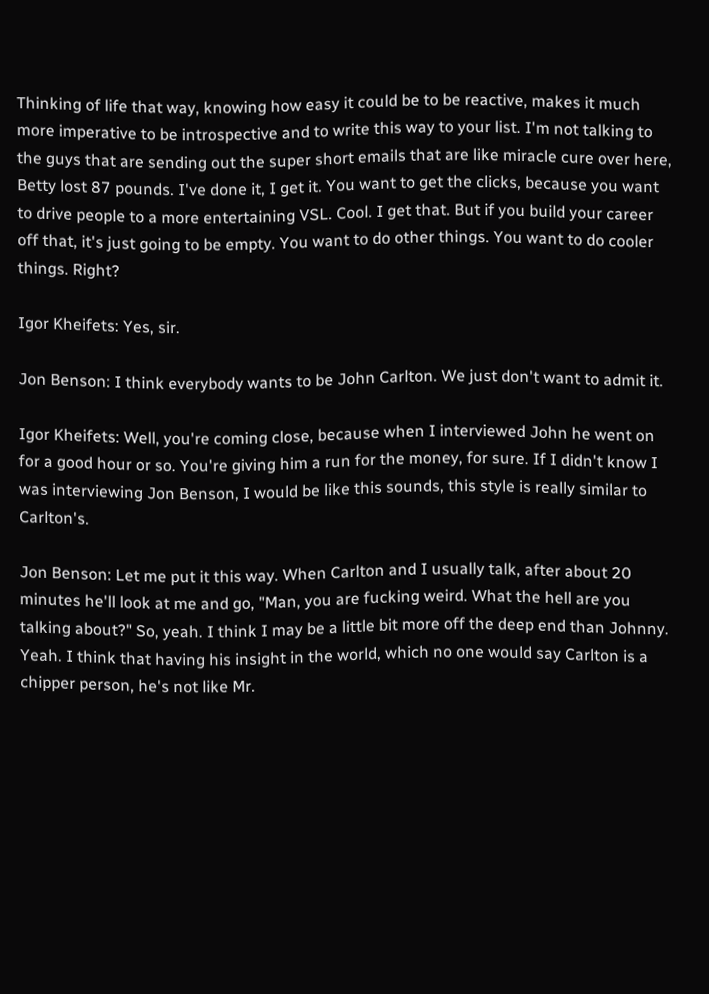Thinking of life that way, knowing how easy it could be to be reactive, makes it much more imperative to be introspective and to write this way to your list. I'm not talking to the guys that are sending out the super short emails that are like miracle cure over here, Betty lost 87 pounds. I've done it, I get it. You want to get the clicks, because you want to drive people to a more entertaining VSL. Cool. I get that. But if you build your career off that, it's just going to be empty. You want to do other things. You want to do cooler things. Right?

Igor Kheifets: Yes, sir.

Jon Benson: I think everybody wants to be John Carlton. We just don't want to admit it.

Igor Kheifets: Well, you're coming close, because when I interviewed John he went on for a good hour or so. You're giving him a run for the money, for sure. If I didn't know I was interviewing Jon Benson, I would be like this sounds, this style is really similar to Carlton's.

Jon Benson: Let me put it this way. When Carlton and I usually talk, after about 20 minutes he'll look at me and go, "Man, you are fucking weird. What the hell are you talking about?" So, yeah. I think I may be a little bit more off the deep end than Johnny. Yeah. I think that having his insight in the world, which no one would say Carlton is a chipper person, he's not like Mr.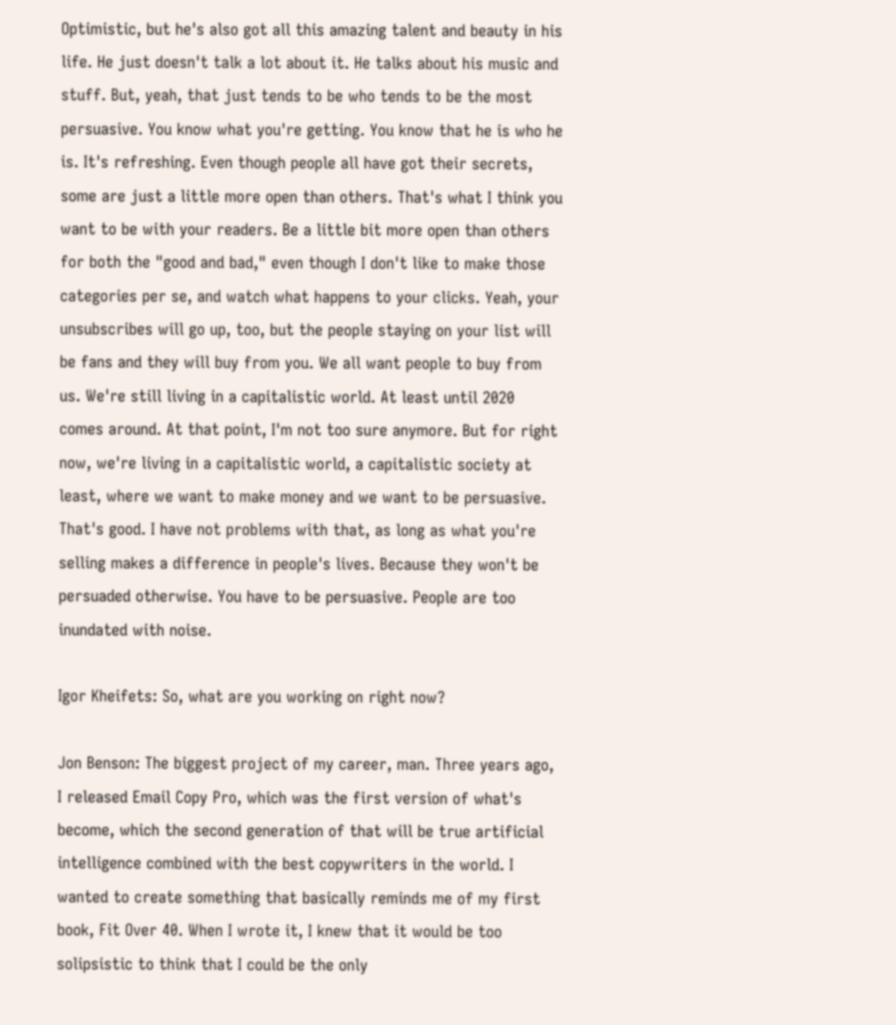Optimistic, but he's also got all this amazing talent and beauty in his life. He just doesn't talk a lot about it. He talks about his music and stuff. But, yeah, that just tends to be who tends to be the most persuasive. You know what you're getting. You know that he is who he is. It's refreshing. Even though people all have got their secrets, some are just a little more open than others. That's what I think you want to be with your readers. Be a little bit more open than others for both the "good and bad," even though I don't like to make those categories per se, and watch what happens to your clicks. Yeah, your unsubscribes will go up, too, but the people staying on your list will be fans and they will buy from you. We all want people to buy from us. We're still living in a capitalistic world. At least until 2020 comes around. At that point, I'm not too sure anymore. But for right now, we're living in a capitalistic world, a capitalistic society at least, where we want to make money and we want to be persuasive. That's good. I have not problems with that, as long as what you're selling makes a difference in people's lives. Because they won't be persuaded otherwise. You have to be persuasive. People are too inundated with noise.

Igor Kheifets: So, what are you working on right now?

Jon Benson: The biggest project of my career, man. Three years ago, I released Email Copy Pro, which was the first version of what's become, which the second generation of that will be true artificial intelligence combined with the best copywriters in the world. I wanted to create something that basically reminds me of my first book, Fit Over 40. When I wrote it, I knew that it would be too solipsistic to think that I could be the only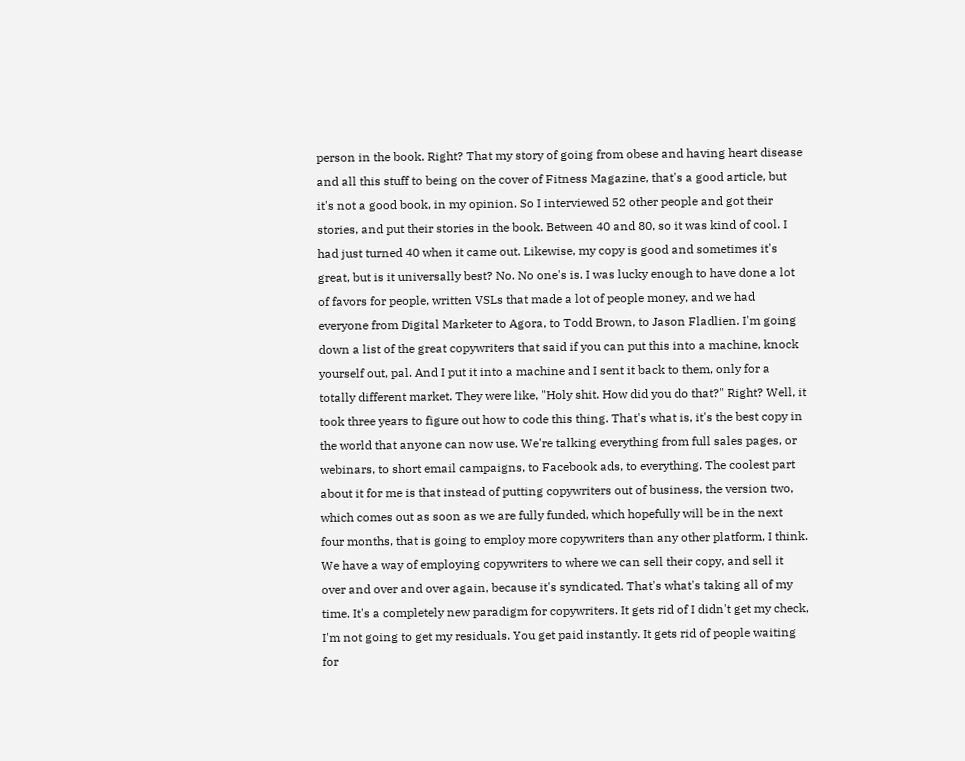person in the book. Right? That my story of going from obese and having heart disease and all this stuff to being on the cover of Fitness Magazine, that's a good article, but it's not a good book, in my opinion. So I interviewed 52 other people and got their stories, and put their stories in the book. Between 40 and 80, so it was kind of cool. I had just turned 40 when it came out. Likewise, my copy is good and sometimes it's great, but is it universally best? No. No one's is. I was lucky enough to have done a lot of favors for people, written VSLs that made a lot of people money, and we had everyone from Digital Marketer to Agora, to Todd Brown, to Jason Fladlien. I'm going down a list of the great copywriters that said if you can put this into a machine, knock yourself out, pal. And I put it into a machine and I sent it back to them, only for a totally different market. They were like, "Holy shit. How did you do that?" Right? Well, it took three years to figure out how to code this thing. That's what is, it's the best copy in the world that anyone can now use. We're talking everything from full sales pages, or webinars, to short email campaigns, to Facebook ads, to everything. The coolest part about it for me is that instead of putting copywriters out of business, the version two, which comes out as soon as we are fully funded, which hopefully will be in the next four months, that is going to employ more copywriters than any other platform, I think. We have a way of employing copywriters to where we can sell their copy, and sell it over and over and over again, because it's syndicated. That's what's taking all of my time. It's a completely new paradigm for copywriters. It gets rid of I didn't get my check, I'm not going to get my residuals. You get paid instantly. It gets rid of people waiting for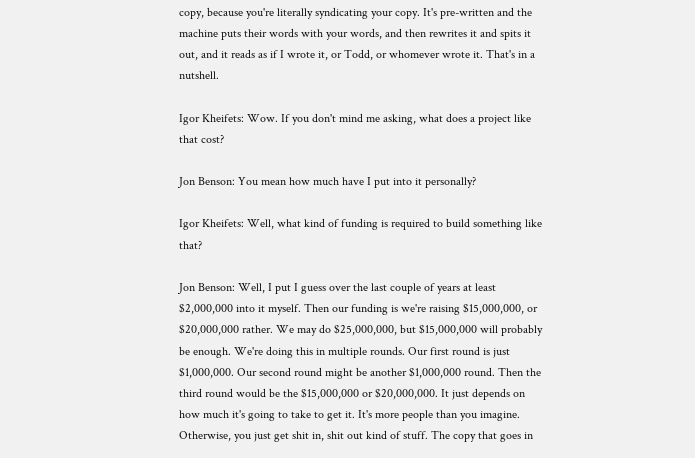copy, because you're literally syndicating your copy. It's pre-written and the machine puts their words with your words, and then rewrites it and spits it out, and it reads as if I wrote it, or Todd, or whomever wrote it. That's in a nutshell.

Igor Kheifets: Wow. If you don't mind me asking, what does a project like that cost?

Jon Benson: You mean how much have I put into it personally?

Igor Kheifets: Well, what kind of funding is required to build something like that?

Jon Benson: Well, I put I guess over the last couple of years at least $2,000,000 into it myself. Then our funding is we're raising $15,000,000, or $20,000,000 rather. We may do $25,000,000, but $15,000,000 will probably be enough. We're doing this in multiple rounds. Our first round is just $1,000,000. Our second round might be another $1,000,000 round. Then the third round would be the $15,000,000 or $20,000,000. It just depends on how much it's going to take to get it. It's more people than you imagine. Otherwise, you just get shit in, shit out kind of stuff. The copy that goes in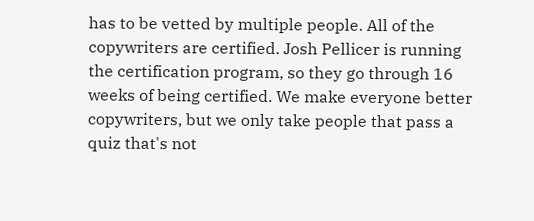has to be vetted by multiple people. All of the copywriters are certified. Josh Pellicer is running the certification program, so they go through 16 weeks of being certified. We make everyone better copywriters, but we only take people that pass a quiz that's not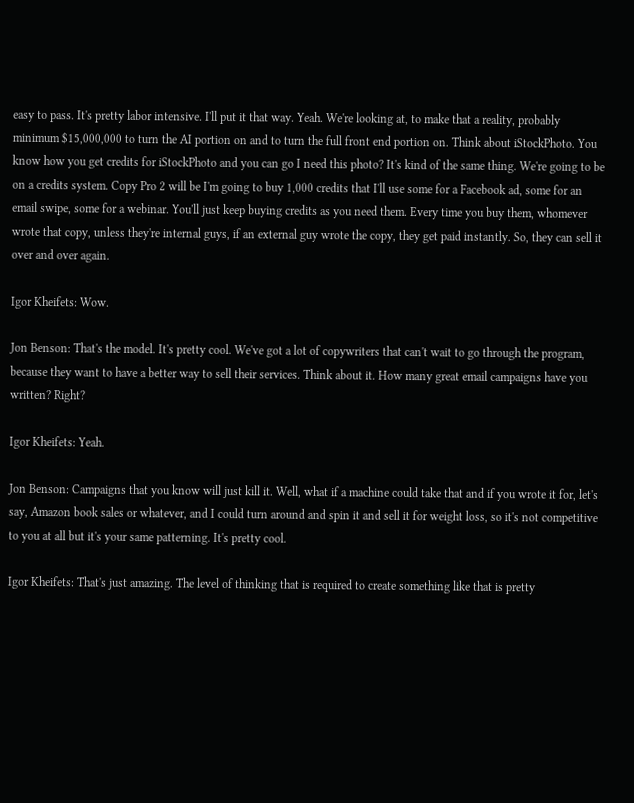easy to pass. It's pretty labor intensive. I'll put it that way. Yeah. We're looking at, to make that a reality, probably minimum $15,000,000 to turn the AI portion on and to turn the full front end portion on. Think about iStockPhoto. You know how you get credits for iStockPhoto and you can go I need this photo? It's kind of the same thing. We're going to be on a credits system. Copy Pro 2 will be I'm going to buy 1,000 credits that I'll use some for a Facebook ad, some for an email swipe, some for a webinar. You'll just keep buying credits as you need them. Every time you buy them, whomever wrote that copy, unless they're internal guys, if an external guy wrote the copy, they get paid instantly. So, they can sell it over and over again.

Igor Kheifets: Wow.

Jon Benson: That's the model. It's pretty cool. We've got a lot of copywriters that can't wait to go through the program, because they want to have a better way to sell their services. Think about it. How many great email campaigns have you written? Right?

Igor Kheifets: Yeah.

Jon Benson: Campaigns that you know will just kill it. Well, what if a machine could take that and if you wrote it for, let's say, Amazon book sales or whatever, and I could turn around and spin it and sell it for weight loss, so it's not competitive to you at all but it's your same patterning. It's pretty cool.

Igor Kheifets: That's just amazing. The level of thinking that is required to create something like that is pretty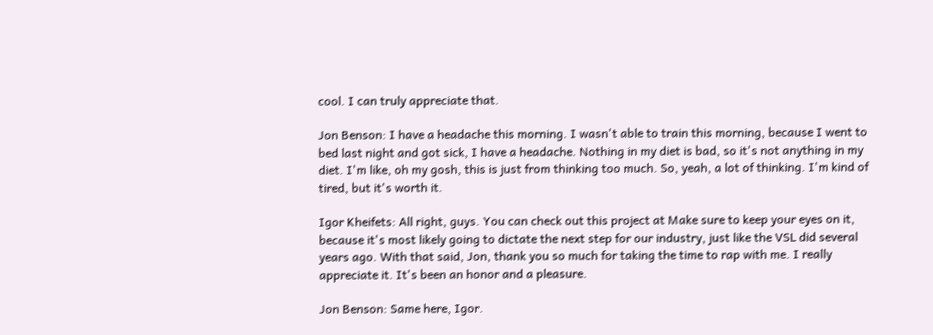cool. I can truly appreciate that.

Jon Benson: I have a headache this morning. I wasn't able to train this morning, because I went to bed last night and got sick, I have a headache. Nothing in my diet is bad, so it's not anything in my diet. I'm like, oh my gosh, this is just from thinking too much. So, yeah, a lot of thinking. I'm kind of tired, but it's worth it.

Igor Kheifets: All right, guys. You can check out this project at Make sure to keep your eyes on it, because it's most likely going to dictate the next step for our industry, just like the VSL did several years ago. With that said, Jon, thank you so much for taking the time to rap with me. I really appreciate it. It's been an honor and a pleasure.

Jon Benson: Same here, Igor.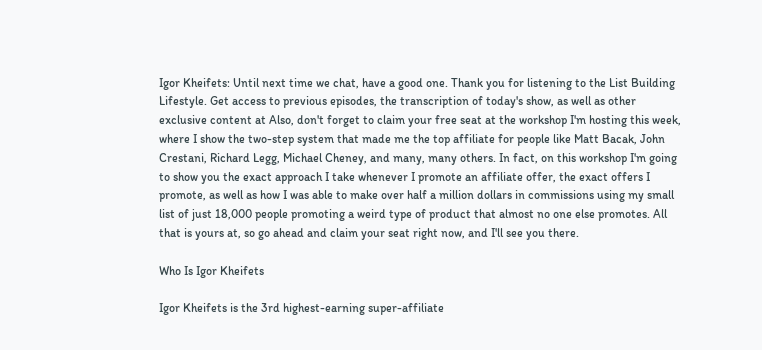Igor Kheifets: Until next time we chat, have a good one. Thank you for listening to the List Building Lifestyle. Get access to previous episodes, the transcription of today's show, as well as other exclusive content at Also, don't forget to claim your free seat at the workshop I'm hosting this week, where I show the two-step system that made me the top affiliate for people like Matt Bacak, John Crestani, Richard Legg, Michael Cheney, and many, many others. In fact, on this workshop I'm going to show you the exact approach I take whenever I promote an affiliate offer, the exact offers I promote, as well as how I was able to make over half a million dollars in commissions using my small list of just 18,000 people promoting a weird type of product that almost no one else promotes. All that is yours at, so go ahead and claim your seat right now, and I'll see you there.

Who Is Igor Kheifets

Igor Kheifets is the 3rd highest-earning super-affiliate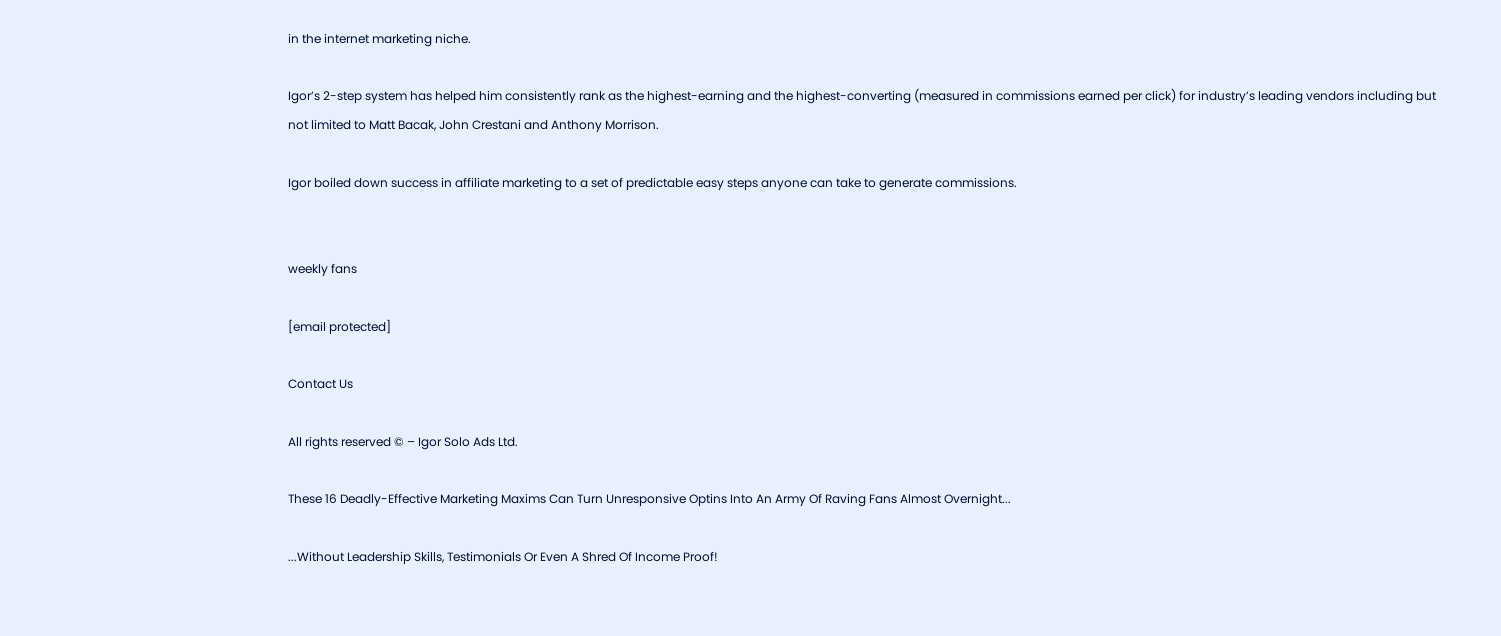in the internet marketing niche.

Igor’s 2-step system has helped him consistently rank as the highest-earning and the highest-converting (measured in commissions earned per click) for industry’s leading vendors including but not limited to Matt Bacak, John Crestani and Anthony Morrison.

Igor boiled down success in affiliate marketing to a set of predictable easy steps anyone can take to generate commissions.


weekly fans

[email protected]

Contact Us

All rights reserved © – Igor Solo Ads Ltd.

These 16 Deadly-Effective Marketing Maxims Can Turn Unresponsive Optins Into An Army Of Raving Fans Almost Overnight...

...Without Leadership Skills, Testimonials Or Even A Shred Of Income Proof!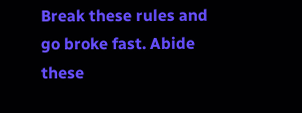Break these rules and go broke fast. Abide these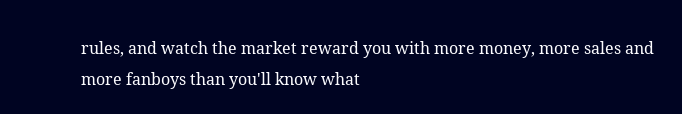rules, and watch the market reward you with more money, more sales and more fanboys than you'll know what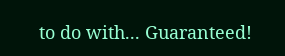to do with... Guaranteed!